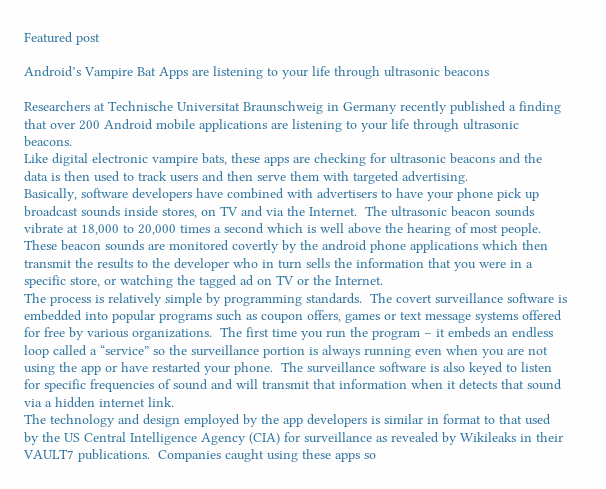Featured post

Android’s Vampire Bat Apps are listening to your life through ultrasonic beacons

Researchers at Technische Universitat Braunschweig in Germany recently published a finding that over 200 Android mobile applications are listening to your life through ultrasonic beacons.
Like digital electronic vampire bats, these apps are checking for ultrasonic beacons and the data is then used to track users and then serve them with targeted advertising.
Basically, software developers have combined with advertisers to have your phone pick up broadcast sounds inside stores, on TV and via the Internet.  The ultrasonic beacon sounds vibrate at 18,000 to 20,000 times a second which is well above the hearing of most people.  These beacon sounds are monitored covertly by the android phone applications which then transmit the results to the developer who in turn sells the information that you were in a specific store, or watching the tagged ad on TV or the Internet.
The process is relatively simple by programming standards.  The covert surveillance software is embedded into popular programs such as coupon offers, games or text message systems offered for free by various organizations.  The first time you run the program – it embeds an endless loop called a “service” so the surveillance portion is always running even when you are not using the app or have restarted your phone.  The surveillance software is also keyed to listen for specific frequencies of sound and will transmit that information when it detects that sound via a hidden internet link.
The technology and design employed by the app developers is similar in format to that used by the US Central Intelligence Agency (CIA) for surveillance as revealed by Wikileaks in their VAULT7 publications.  Companies caught using these apps so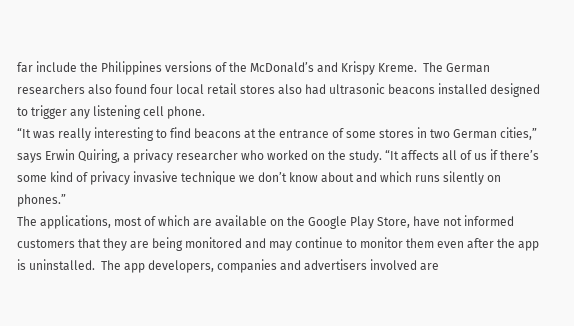far include the Philippines versions of the McDonald’s and Krispy Kreme.  The German researchers also found four local retail stores also had ultrasonic beacons installed designed to trigger any listening cell phone.
“It was really interesting to find beacons at the entrance of some stores in two German cities,” says Erwin Quiring, a privacy researcher who worked on the study. “It affects all of us if there’s some kind of privacy invasive technique we don’t know about and which runs silently on phones.”
The applications, most of which are available on the Google Play Store, have not informed customers that they are being monitored and may continue to monitor them even after the app is uninstalled.  The app developers, companies and advertisers involved are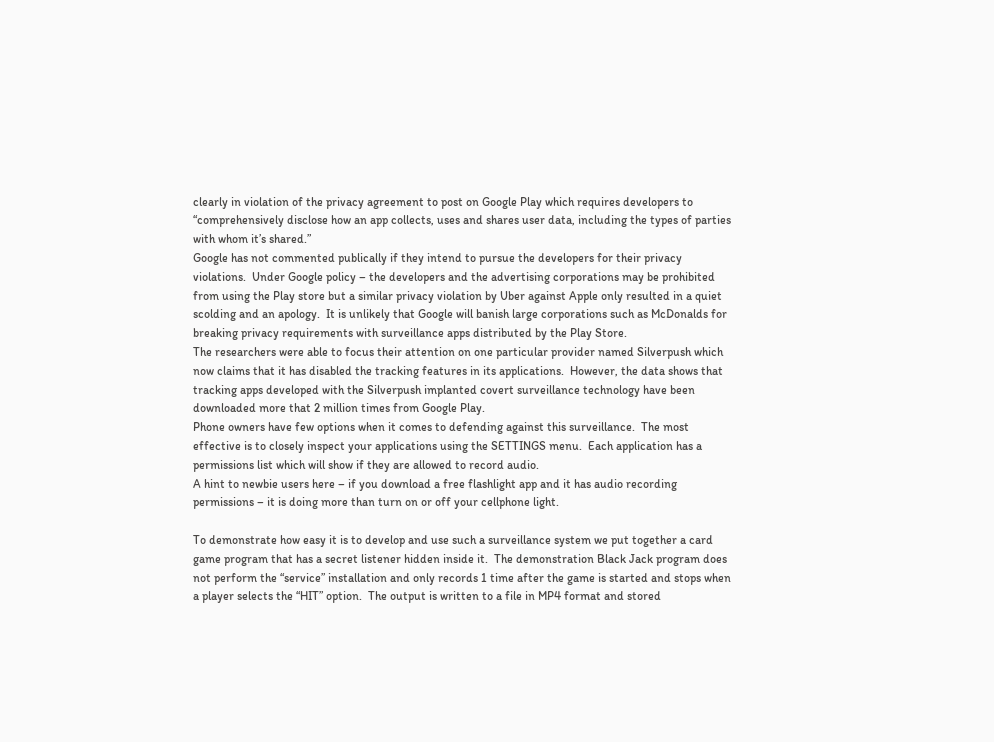clearly in violation of the privacy agreement to post on Google Play which requires developers to “comprehensively disclose how an app collects, uses and shares user data, including the types of parties with whom it’s shared.”
Google has not commented publically if they intend to pursue the developers for their privacy violations.  Under Google policy – the developers and the advertising corporations may be prohibited from using the Play store but a similar privacy violation by Uber against Apple only resulted in a quiet scolding and an apology.  It is unlikely that Google will banish large corporations such as McDonalds for breaking privacy requirements with surveillance apps distributed by the Play Store.
The researchers were able to focus their attention on one particular provider named Silverpush which now claims that it has disabled the tracking features in its applications.  However, the data shows that tracking apps developed with the Silverpush implanted covert surveillance technology have been downloaded more that 2 million times from Google Play.
Phone owners have few options when it comes to defending against this surveillance.  The most effective is to closely inspect your applications using the SETTINGS menu.  Each application has a permissions list which will show if they are allowed to record audio.
A hint to newbie users here – if you download a free flashlight app and it has audio recording permissions – it is doing more than turn on or off your cellphone light.

To demonstrate how easy it is to develop and use such a surveillance system we put together a card game program that has a secret listener hidden inside it.  The demonstration Black Jack program does not perform the “service” installation and only records 1 time after the game is started and stops when a player selects the “HIT” option.  The output is written to a file in MP4 format and stored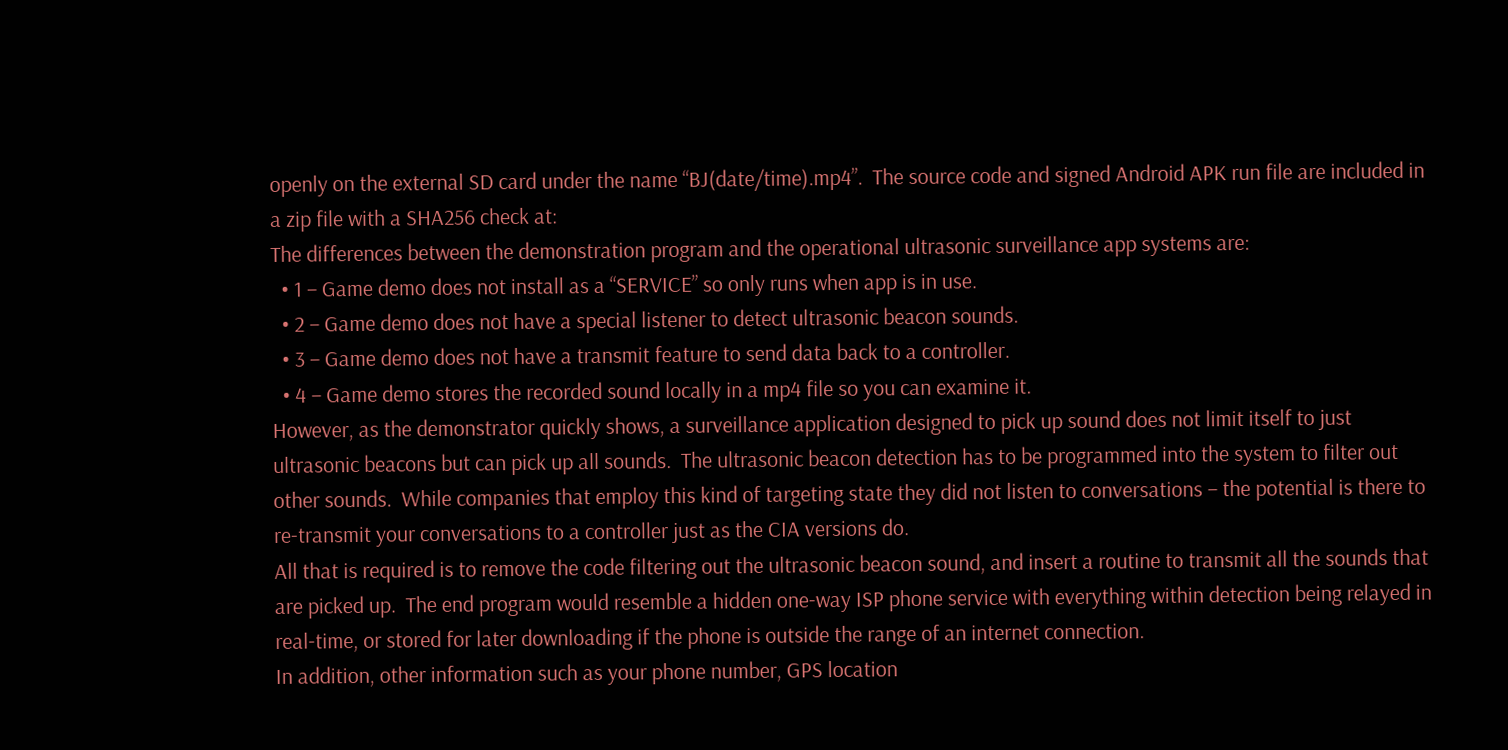openly on the external SD card under the name “BJ(date/time).mp4”.  The source code and signed Android APK run file are included in a zip file with a SHA256 check at:
The differences between the demonstration program and the operational ultrasonic surveillance app systems are:
  • 1 – Game demo does not install as a “SERVICE” so only runs when app is in use.
  • 2 – Game demo does not have a special listener to detect ultrasonic beacon sounds.
  • 3 – Game demo does not have a transmit feature to send data back to a controller.
  • 4 – Game demo stores the recorded sound locally in a mp4 file so you can examine it.
However, as the demonstrator quickly shows, a surveillance application designed to pick up sound does not limit itself to just ultrasonic beacons but can pick up all sounds.  The ultrasonic beacon detection has to be programmed into the system to filter out other sounds.  While companies that employ this kind of targeting state they did not listen to conversations – the potential is there to re-transmit your conversations to a controller just as the CIA versions do.
All that is required is to remove the code filtering out the ultrasonic beacon sound, and insert a routine to transmit all the sounds that are picked up.  The end program would resemble a hidden one-way ISP phone service with everything within detection being relayed in real-time, or stored for later downloading if the phone is outside the range of an internet connection.
In addition, other information such as your phone number, GPS location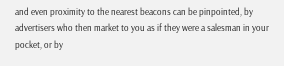and even proximity to the nearest beacons can be pinpointed, by advertisers who then market to you as if they were a salesman in your pocket, or by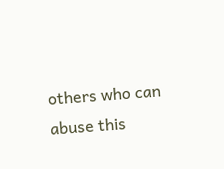others who can abuse this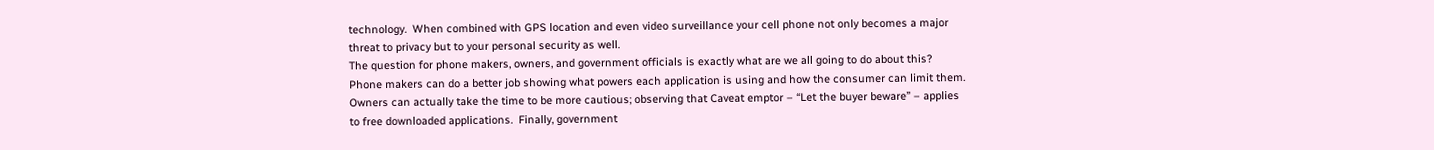technology.  When combined with GPS location and even video surveillance your cell phone not only becomes a major threat to privacy but to your personal security as well.
The question for phone makers, owners, and government officials is exactly what are we all going to do about this?  Phone makers can do a better job showing what powers each application is using and how the consumer can limit them.  Owners can actually take the time to be more cautious; observing that Caveat emptor – “Let the buyer beware” – applies to free downloaded applications.  Finally, government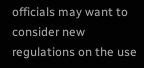officials may want to consider new regulations on the use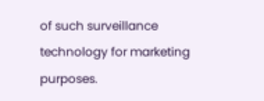of such surveillance technology for marketing purposes.